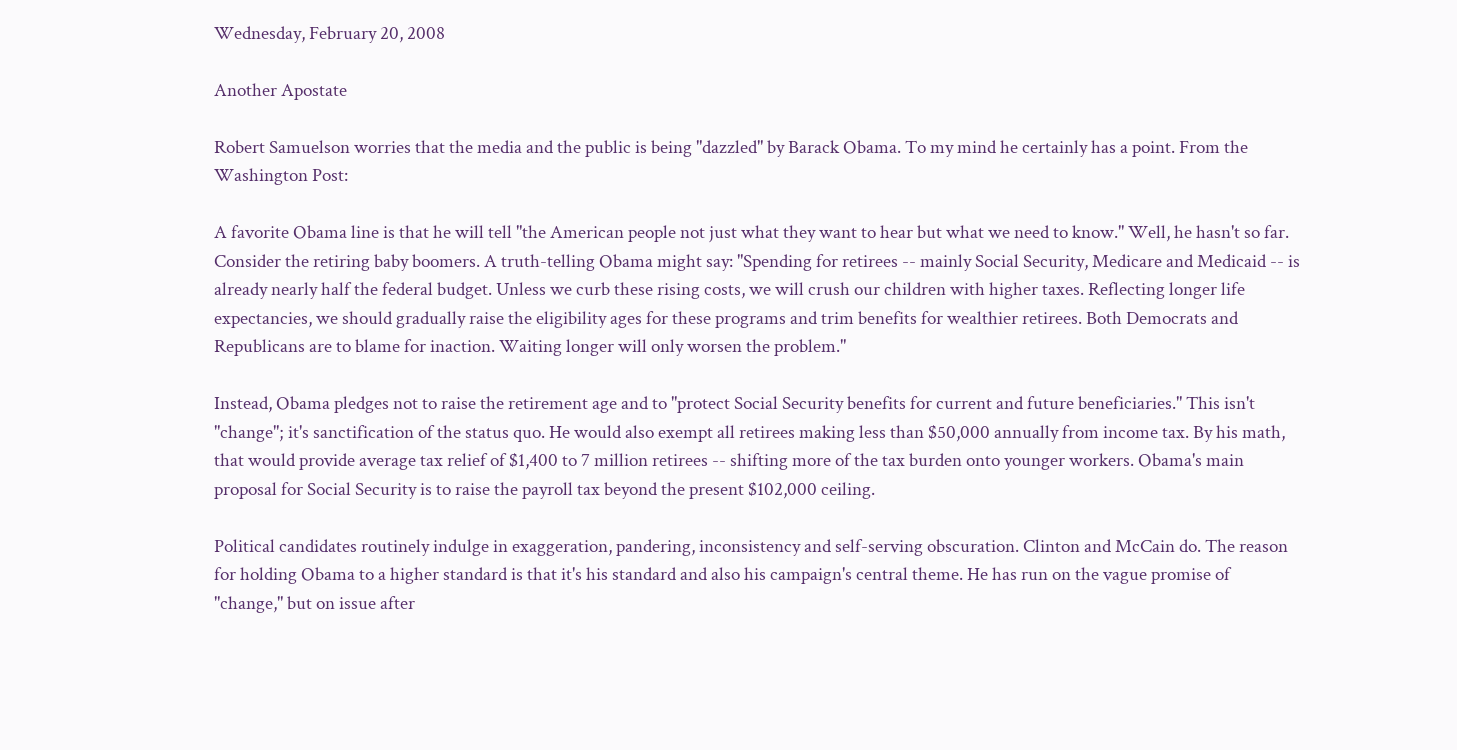Wednesday, February 20, 2008

Another Apostate

Robert Samuelson worries that the media and the public is being "dazzled" by Barack Obama. To my mind he certainly has a point. From the Washington Post:

A favorite Obama line is that he will tell "the American people not just what they want to hear but what we need to know." Well, he hasn't so far. Consider the retiring baby boomers. A truth-telling Obama might say: "Spending for retirees -- mainly Social Security, Medicare and Medicaid -- is already nearly half the federal budget. Unless we curb these rising costs, we will crush our children with higher taxes. Reflecting longer life expectancies, we should gradually raise the eligibility ages for these programs and trim benefits for wealthier retirees. Both Democrats and Republicans are to blame for inaction. Waiting longer will only worsen the problem."

Instead, Obama pledges not to raise the retirement age and to "protect Social Security benefits for current and future beneficiaries." This isn't "change"; it's sanctification of the status quo. He would also exempt all retirees making less than $50,000 annually from income tax. By his math, that would provide average tax relief of $1,400 to 7 million retirees -- shifting more of the tax burden onto younger workers. Obama's main proposal for Social Security is to raise the payroll tax beyond the present $102,000 ceiling.

Political candidates routinely indulge in exaggeration, pandering, inconsistency and self-serving obscuration. Clinton and McCain do. The reason for holding Obama to a higher standard is that it's his standard and also his campaign's central theme. He has run on the vague promise of "change," but on issue after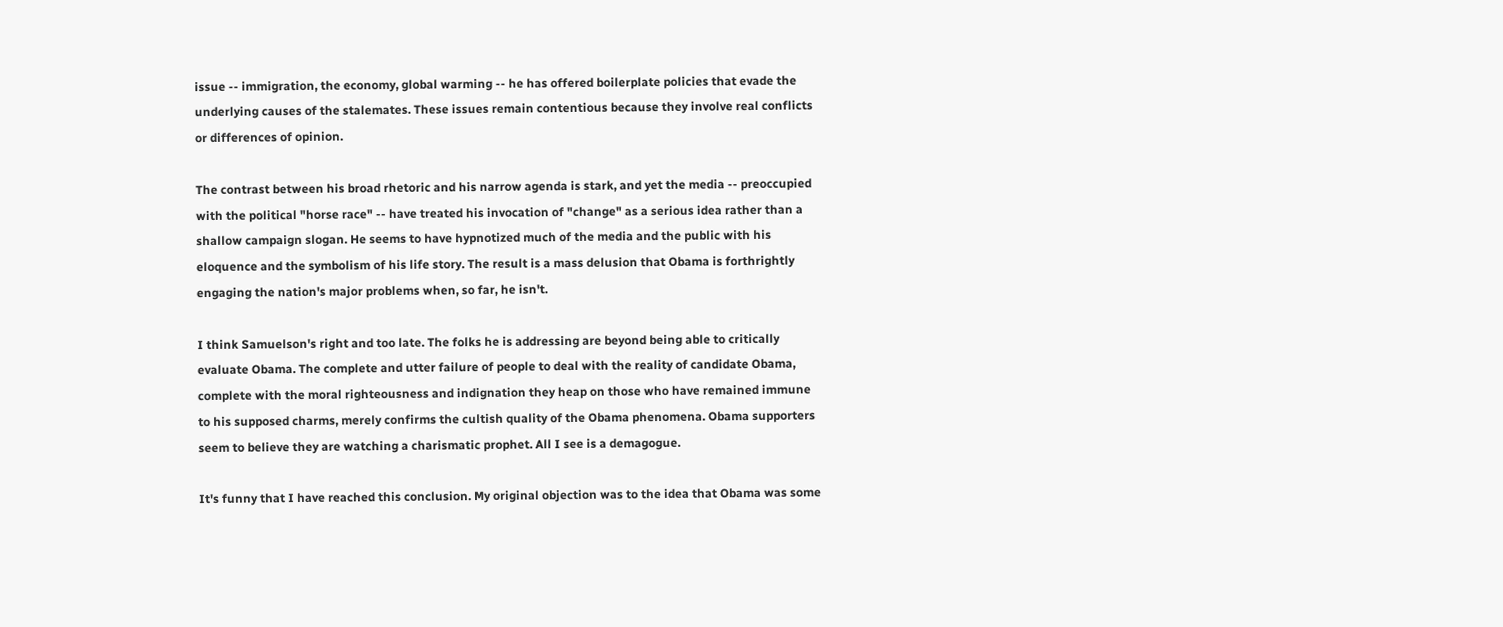issue -- immigration, the economy, global warming -- he has offered boilerplate policies that evade the underlying causes of the stalemates. These issues remain contentious because they involve real conflicts or differences of opinion.

The contrast between his broad rhetoric and his narrow agenda is stark, and yet the media -- preoccupied with the political "horse race" -- have treated his invocation of "change" as a serious idea rather than a shallow campaign slogan. He seems to have hypnotized much of the media and the public with his eloquence and the symbolism of his life story. The result is a mass delusion that Obama is forthrightly engaging the nation's major problems when, so far, he isn't.

I think Samuelson's right and too late. The folks he is addressing are beyond being able to critically evaluate Obama. The complete and utter failure of people to deal with the reality of candidate Obama, complete with the moral righteousness and indignation they heap on those who have remained immune to his supposed charms, merely confirms the cultish quality of the Obama phenomena. Obama supporters seem to believe they are watching a charismatic prophet. All I see is a demagogue.

It's funny that I have reached this conclusion. My original objection was to the idea that Obama was some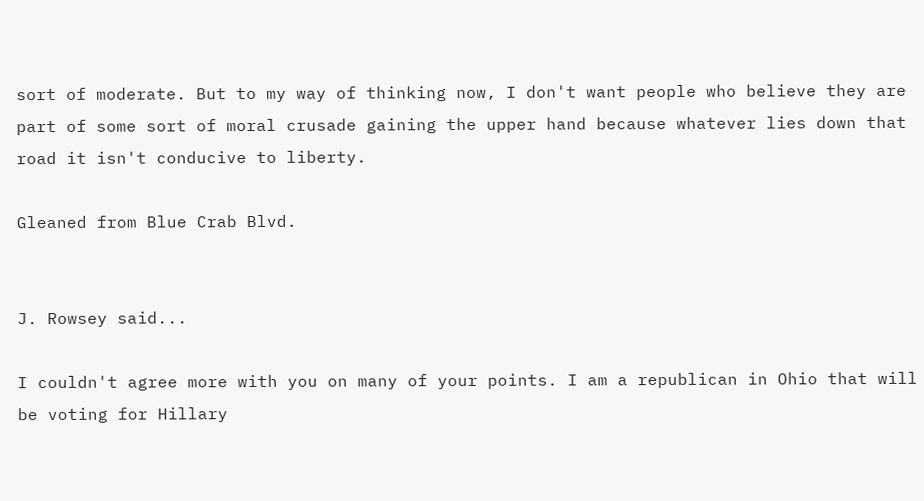sort of moderate. But to my way of thinking now, I don't want people who believe they are part of some sort of moral crusade gaining the upper hand because whatever lies down that road it isn't conducive to liberty.

Gleaned from Blue Crab Blvd.


J. Rowsey said...

I couldn't agree more with you on many of your points. I am a republican in Ohio that will be voting for Hillary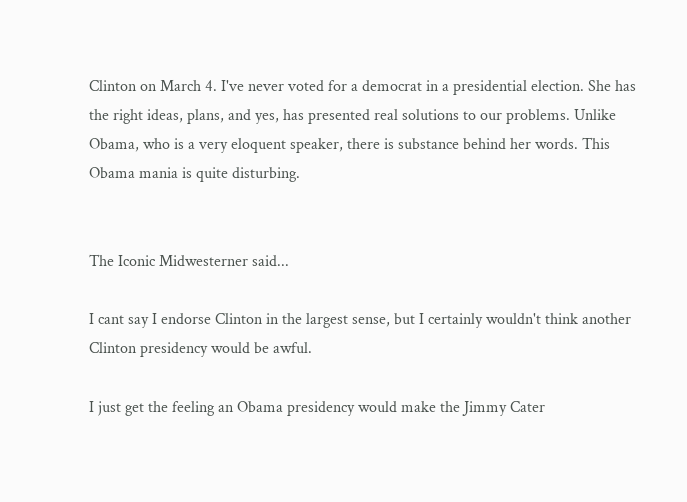Clinton on March 4. I've never voted for a democrat in a presidential election. She has the right ideas, plans, and yes, has presented real solutions to our problems. Unlike Obama, who is a very eloquent speaker, there is substance behind her words. This Obama mania is quite disturbing.


The Iconic Midwesterner said...

I cant say I endorse Clinton in the largest sense, but I certainly wouldn't think another Clinton presidency would be awful.

I just get the feeling an Obama presidency would make the Jimmy Cater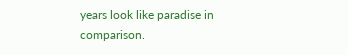years look like paradise in comparison.